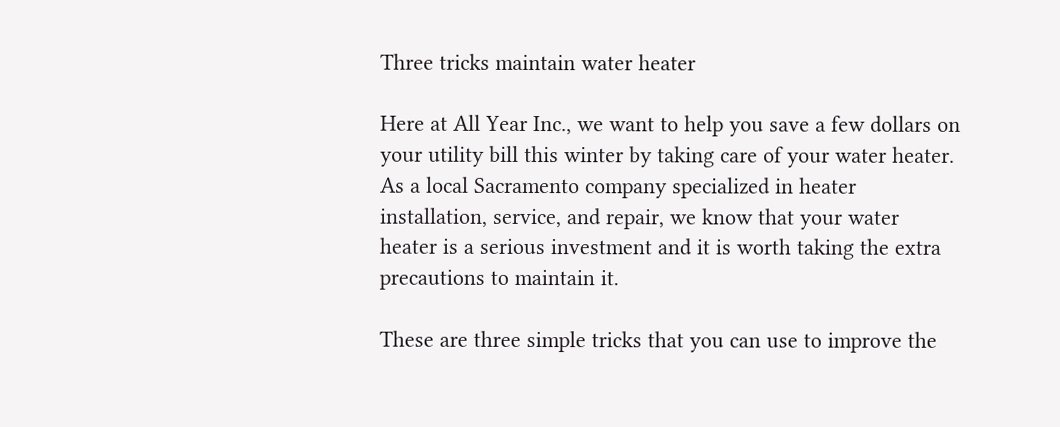Three tricks maintain water heater

Here at All Year Inc., we want to help you save a few dollars on your utility bill this winter by taking care of your water heater. As a local Sacramento company specialized in heater installation, service, and repair, we know that your water heater is a serious investment and it is worth taking the extra precautions to maintain it.

These are three simple tricks that you can use to improve the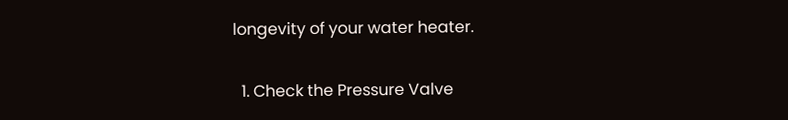longevity of your water heater.

  1. Check the Pressure Valve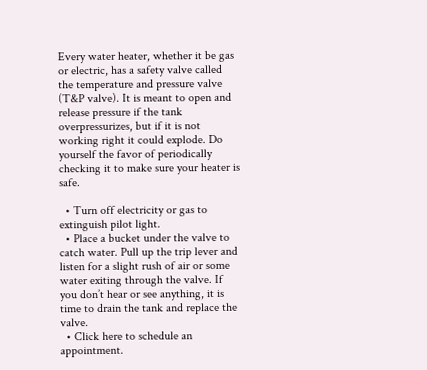Every water heater, whether it be gas or electric, has a safety valve called the temperature and pressure valve (T&P valve). It is meant to open and release pressure if the tank overpressurizes, but if it is not working right it could explode. Do yourself the favor of periodically checking it to make sure your heater is safe.

  • Turn off electricity or gas to extinguish pilot light.
  • Place a bucket under the valve to catch water. Pull up the trip lever and listen for a slight rush of air or some water exiting through the valve. If you don’t hear or see anything, it is time to drain the tank and replace the valve.
  • Click here to schedule an appointment.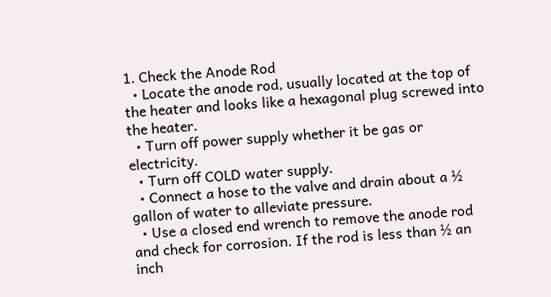1. Check the Anode Rod
  • Locate the anode rod, usually located at the top of the heater and looks like a hexagonal plug screwed into the heater.
  • Turn off power supply whether it be gas or electricity.
  • Turn off COLD water supply.
  • Connect a hose to the valve and drain about a ½ gallon of water to alleviate pressure.
  • Use a closed end wrench to remove the anode rod and check for corrosion. If the rod is less than ½ an inch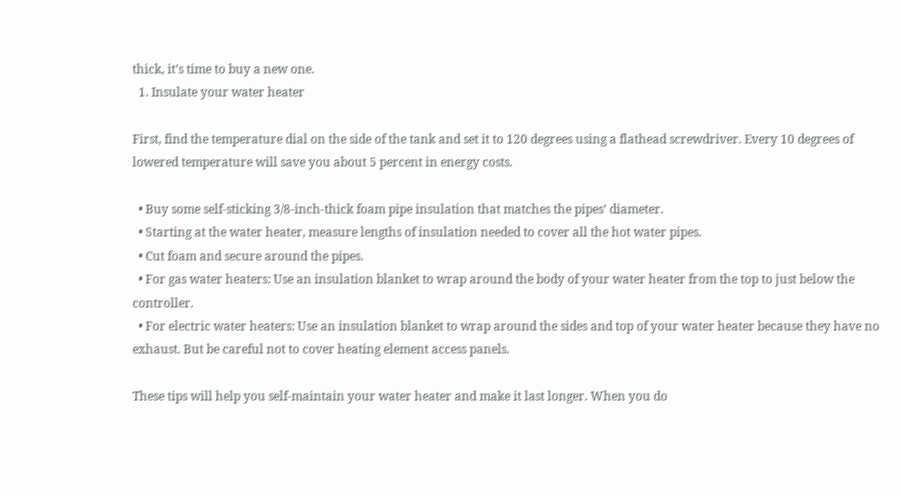thick, it’s time to buy a new one.
  1. Insulate your water heater

First, find the temperature dial on the side of the tank and set it to 120 degrees using a flathead screwdriver. Every 10 degrees of lowered temperature will save you about 5 percent in energy costs.

  • Buy some self-sticking 3/8-inch-thick foam pipe insulation that matches the pipes’ diameter.
  • Starting at the water heater, measure lengths of insulation needed to cover all the hot water pipes.
  • Cut foam and secure around the pipes.
  • For gas water heaters: Use an insulation blanket to wrap around the body of your water heater from the top to just below the controller.
  • For electric water heaters: Use an insulation blanket to wrap around the sides and top of your water heater because they have no exhaust. But be careful not to cover heating element access panels.

These tips will help you self-maintain your water heater and make it last longer. When you do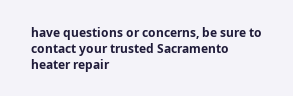have questions or concerns, be sure to contact your trusted Sacramento heater repair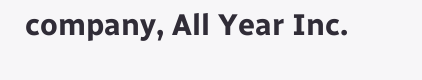company, All Year Inc.